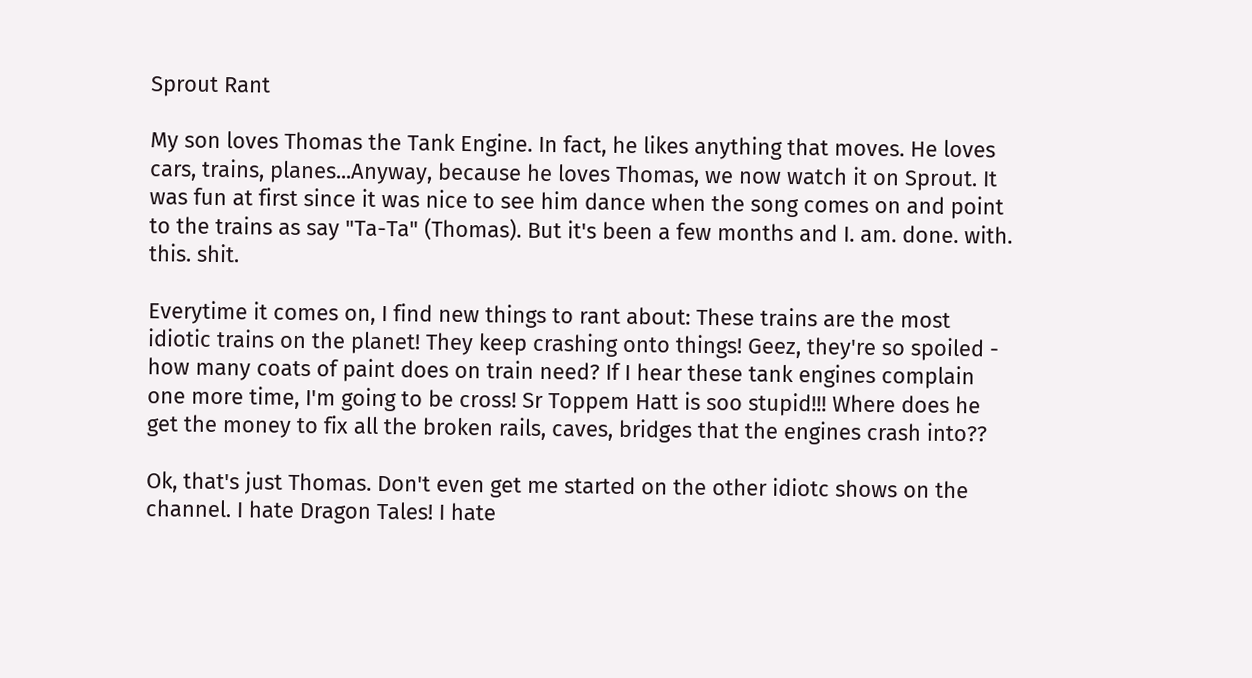Sprout Rant

My son loves Thomas the Tank Engine. In fact, he likes anything that moves. He loves cars, trains, planes...Anyway, because he loves Thomas, we now watch it on Sprout. It was fun at first since it was nice to see him dance when the song comes on and point to the trains as say "Ta-Ta" (Thomas). But it's been a few months and I. am. done. with. this. shit.

Everytime it comes on, I find new things to rant about: These trains are the most idiotic trains on the planet! They keep crashing onto things! Geez, they're so spoiled - how many coats of paint does on train need? If I hear these tank engines complain one more time, I'm going to be cross! Sr Toppem Hatt is soo stupid!!! Where does he get the money to fix all the broken rails, caves, bridges that the engines crash into??

Ok, that's just Thomas. Don't even get me started on the other idiotc shows on the channel. I hate Dragon Tales! I hate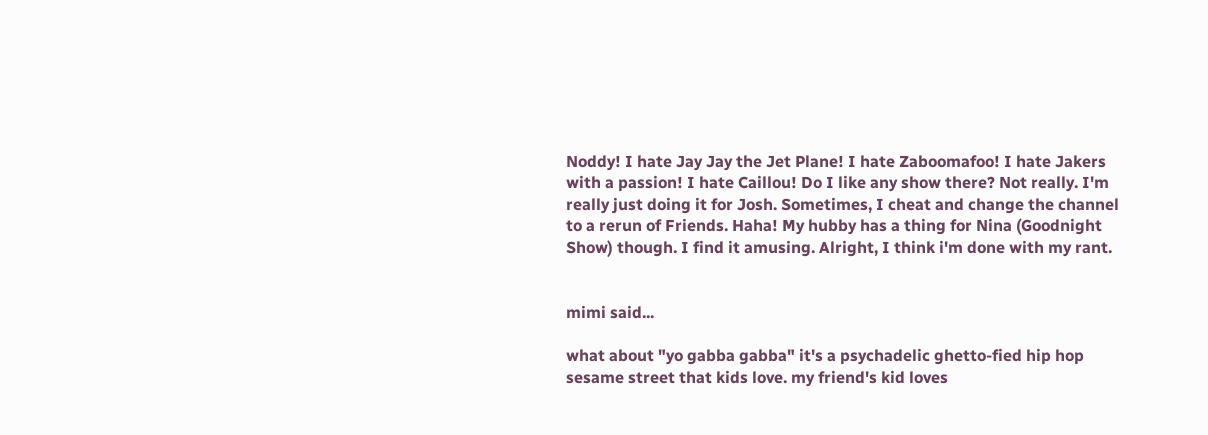Noddy! I hate Jay Jay the Jet Plane! I hate Zaboomafoo! I hate Jakers with a passion! I hate Caillou! Do I like any show there? Not really. I'm really just doing it for Josh. Sometimes, I cheat and change the channel to a rerun of Friends. Haha! My hubby has a thing for Nina (Goodnight Show) though. I find it amusing. Alright, I think i'm done with my rant.


mimi said...

what about "yo gabba gabba" it's a psychadelic ghetto-fied hip hop sesame street that kids love. my friend's kid loves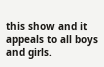this show and it appeals to all boys and girls.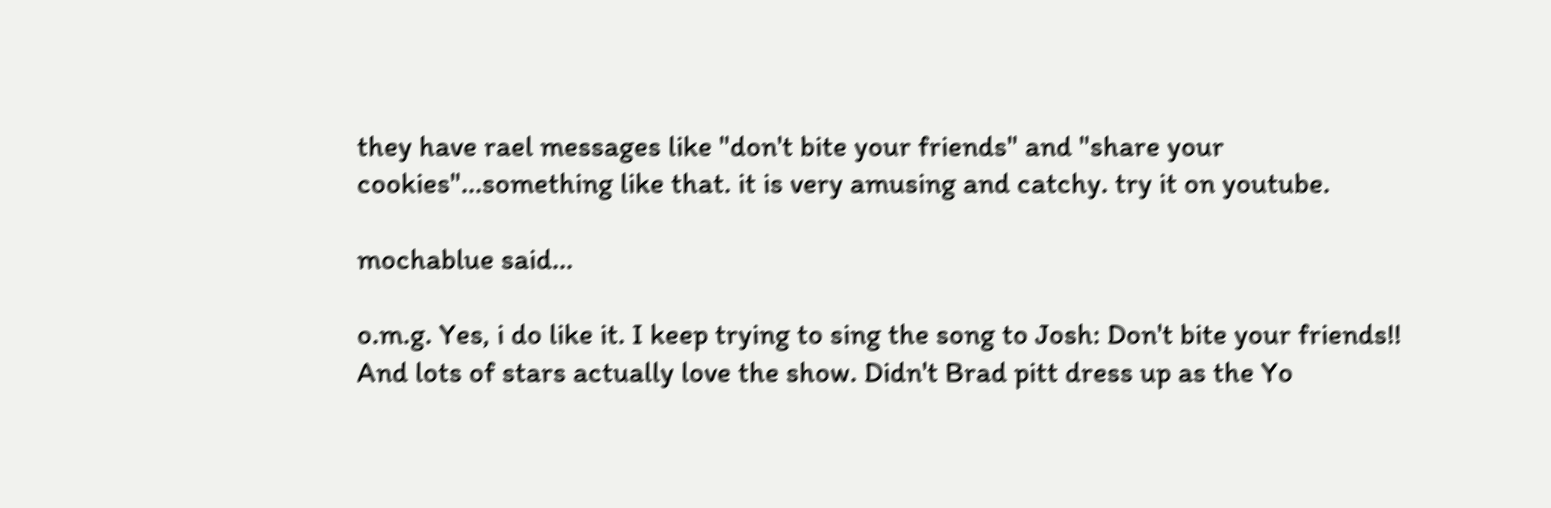they have rael messages like "don't bite your friends" and "share your cookies"...something like that. it is very amusing and catchy. try it on youtube.

mochablue said...

o.m.g. Yes, i do like it. I keep trying to sing the song to Josh: Don't bite your friends!! And lots of stars actually love the show. Didn't Brad pitt dress up as the Yo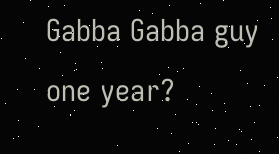Gabba Gabba guy one year?